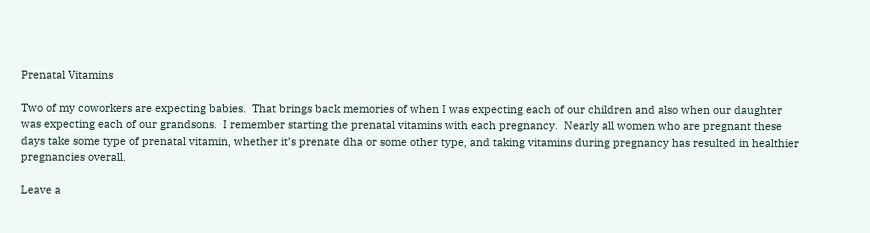Prenatal Vitamins

Two of my coworkers are expecting babies.  That brings back memories of when I was expecting each of our children and also when our daughter was expecting each of our grandsons.  I remember starting the prenatal vitamins with each pregnancy.  Nearly all women who are pregnant these days take some type of prenatal vitamin, whether it’s prenate dha or some other type, and taking vitamins during pregnancy has resulted in healthier pregnancies overall.

Leave a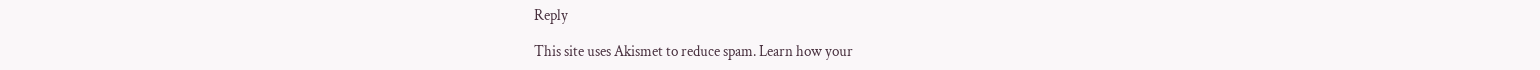Reply

This site uses Akismet to reduce spam. Learn how your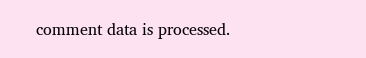comment data is processed.